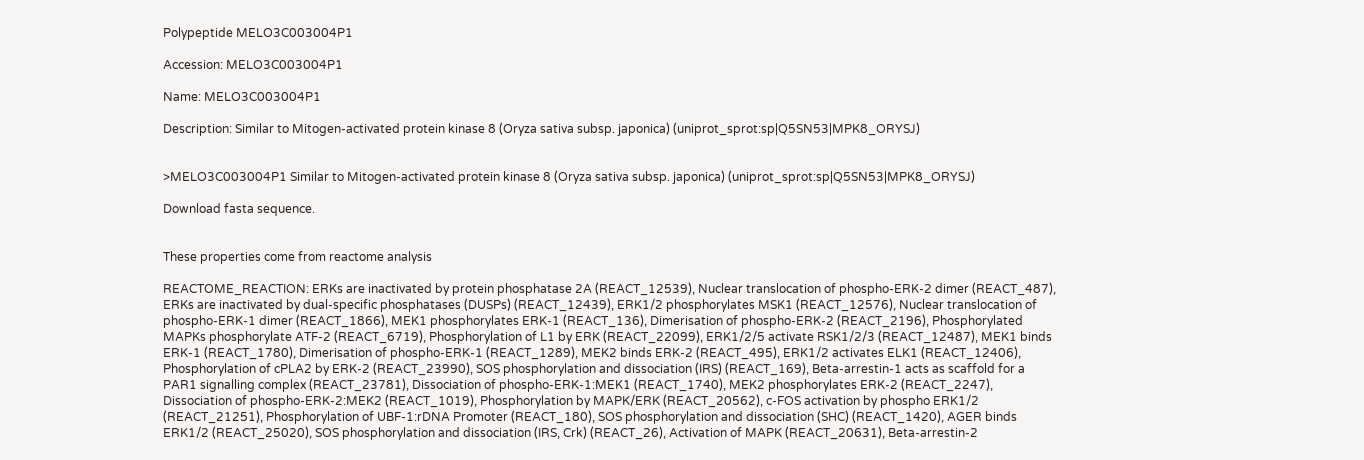Polypeptide MELO3C003004P1

Accession: MELO3C003004P1

Name: MELO3C003004P1

Description: Similar to Mitogen-activated protein kinase 8 (Oryza sativa subsp. japonica) (uniprot_sprot:sp|Q5SN53|MPK8_ORYSJ)


>MELO3C003004P1 Similar to Mitogen-activated protein kinase 8 (Oryza sativa subsp. japonica) (uniprot_sprot:sp|Q5SN53|MPK8_ORYSJ)

Download fasta sequence.


These properties come from reactome analysis

REACTOME_REACTION: ERKs are inactivated by protein phosphatase 2A (REACT_12539), Nuclear translocation of phospho-ERK-2 dimer (REACT_487), ERKs are inactivated by dual-specific phosphatases (DUSPs) (REACT_12439), ERK1/2 phosphorylates MSK1 (REACT_12576), Nuclear translocation of phospho-ERK-1 dimer (REACT_1866), MEK1 phosphorylates ERK-1 (REACT_136), Dimerisation of phospho-ERK-2 (REACT_2196), Phosphorylated MAPKs phosphorylate ATF-2 (REACT_6719), Phosphorylation of L1 by ERK (REACT_22099), ERK1/2/5 activate RSK1/2/3 (REACT_12487), MEK1 binds ERK-1 (REACT_1780), Dimerisation of phospho-ERK-1 (REACT_1289), MEK2 binds ERK-2 (REACT_495), ERK1/2 activates ELK1 (REACT_12406), Phosphorylation of cPLA2 by ERK-2 (REACT_23990), SOS phosphorylation and dissociation (IRS) (REACT_169), Beta-arrestin-1 acts as scaffold for a PAR1 signalling complex (REACT_23781), Dissociation of phospho-ERK-1:MEK1 (REACT_1740), MEK2 phosphorylates ERK-2 (REACT_2247), Dissociation of phospho-ERK-2:MEK2 (REACT_1019), Phosphorylation by MAPK/ERK (REACT_20562), c-FOS activation by phospho ERK1/2 (REACT_21251), Phosphorylation of UBF-1:rDNA Promoter (REACT_180), SOS phosphorylation and dissociation (SHC) (REACT_1420), AGER binds ERK1/2 (REACT_25020), SOS phosphorylation and dissociation (IRS, Crk) (REACT_26), Activation of MAPK (REACT_20631), Beta-arrestin-2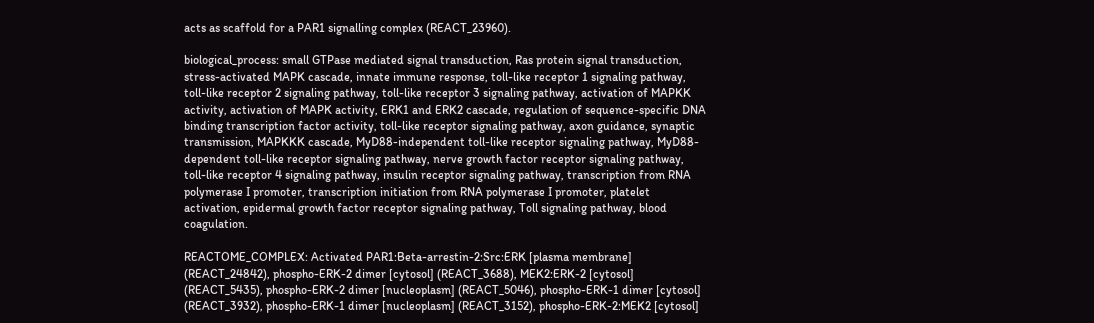acts as scaffold for a PAR1 signalling complex (REACT_23960).

biological_process: small GTPase mediated signal transduction, Ras protein signal transduction, stress-activated MAPK cascade, innate immune response, toll-like receptor 1 signaling pathway, toll-like receptor 2 signaling pathway, toll-like receptor 3 signaling pathway, activation of MAPKK activity, activation of MAPK activity, ERK1 and ERK2 cascade, regulation of sequence-specific DNA binding transcription factor activity, toll-like receptor signaling pathway, axon guidance, synaptic transmission, MAPKKK cascade, MyD88-independent toll-like receptor signaling pathway, MyD88-dependent toll-like receptor signaling pathway, nerve growth factor receptor signaling pathway, toll-like receptor 4 signaling pathway, insulin receptor signaling pathway, transcription from RNA polymerase I promoter, transcription initiation from RNA polymerase I promoter, platelet activation, epidermal growth factor receptor signaling pathway, Toll signaling pathway, blood coagulation.

REACTOME_COMPLEX: Activated PAR1:Beta-arrestin-2:Src:ERK [plasma membrane] (REACT_24842), phospho-ERK-2 dimer [cytosol] (REACT_3688), MEK2:ERK-2 [cytosol] (REACT_5435), phospho-ERK-2 dimer [nucleoplasm] (REACT_5046), phospho-ERK-1 dimer [cytosol] (REACT_3932), phospho-ERK-1 dimer [nucleoplasm] (REACT_3152), phospho-ERK-2:MEK2 [cytosol]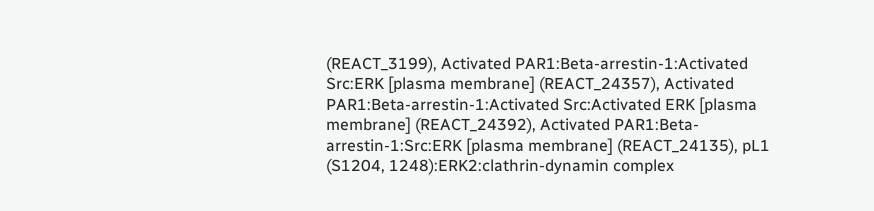(REACT_3199), Activated PAR1:Beta-arrestin-1:Activated Src:ERK [plasma membrane] (REACT_24357), Activated PAR1:Beta-arrestin-1:Activated Src:Activated ERK [plasma membrane] (REACT_24392), Activated PAR1:Beta-arrestin-1:Src:ERK [plasma membrane] (REACT_24135), pL1 (S1204, 1248):ERK2:clathrin-dynamin complex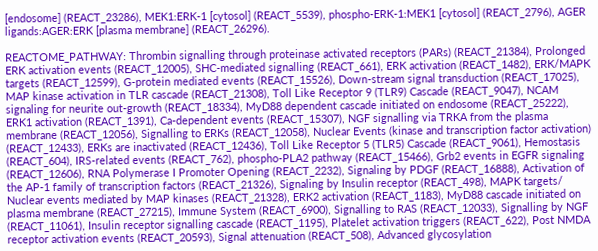[endosome] (REACT_23286), MEK1:ERK-1 [cytosol] (REACT_5539), phospho-ERK-1:MEK1 [cytosol] (REACT_2796), AGER ligands:AGER:ERK [plasma membrane] (REACT_26296).

REACTOME_PATHWAY: Thrombin signalling through proteinase activated receptors (PARs) (REACT_21384), Prolonged ERK activation events (REACT_12005), SHC-mediated signalling (REACT_661), ERK activation (REACT_1482), ERK/MAPK targets (REACT_12599), G-protein mediated events (REACT_15526), Down-stream signal transduction (REACT_17025), MAP kinase activation in TLR cascade (REACT_21308), Toll Like Receptor 9 (TLR9) Cascade (REACT_9047), NCAM signaling for neurite out-growth (REACT_18334), MyD88 dependent cascade initiated on endosome (REACT_25222), ERK1 activation (REACT_1391), Ca-dependent events (REACT_15307), NGF signalling via TRKA from the plasma membrane (REACT_12056), Signalling to ERKs (REACT_12058), Nuclear Events (kinase and transcription factor activation) (REACT_12433), ERKs are inactivated (REACT_12436), Toll Like Receptor 5 (TLR5) Cascade (REACT_9061), Hemostasis (REACT_604), IRS-related events (REACT_762), phospho-PLA2 pathway (REACT_15466), Grb2 events in EGFR signaling (REACT_12606), RNA Polymerase I Promoter Opening (REACT_2232), Signaling by PDGF (REACT_16888), Activation of the AP-1 family of transcription factors (REACT_21326), Signaling by Insulin receptor (REACT_498), MAPK targets/ Nuclear events mediated by MAP kinases (REACT_21328), ERK2 activation (REACT_1183), MyD88 cascade initiated on plasma membrane (REACT_27215), Immune System (REACT_6900), Signalling to RAS (REACT_12033), Signalling by NGF (REACT_11061), Insulin receptor signalling cascade (REACT_1195), Platelet activation triggers (REACT_622), Post NMDA receptor activation events (REACT_20593), Signal attenuation (REACT_508), Advanced glycosylation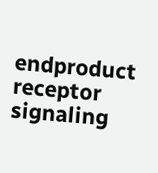endproduct receptor signaling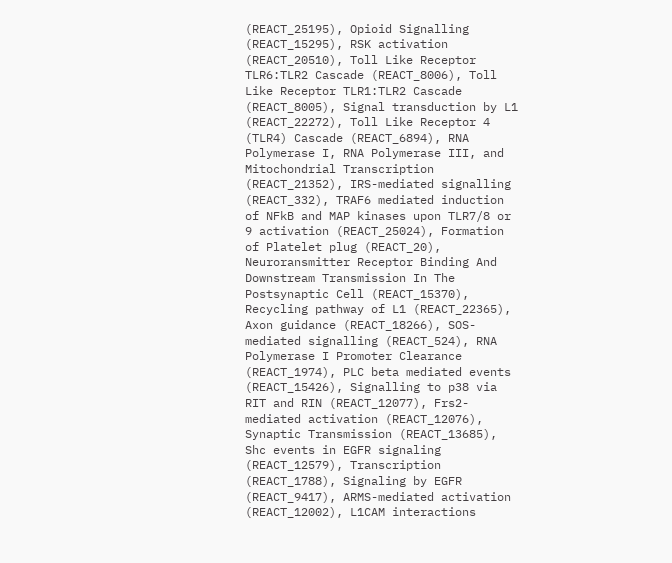(REACT_25195), Opioid Signalling (REACT_15295), RSK activation (REACT_20510), Toll Like Receptor TLR6:TLR2 Cascade (REACT_8006), Toll Like Receptor TLR1:TLR2 Cascade (REACT_8005), Signal transduction by L1 (REACT_22272), Toll Like Receptor 4 (TLR4) Cascade (REACT_6894), RNA Polymerase I, RNA Polymerase III, and Mitochondrial Transcription (REACT_21352), IRS-mediated signalling (REACT_332), TRAF6 mediated induction of NFkB and MAP kinases upon TLR7/8 or 9 activation (REACT_25024), Formation of Platelet plug (REACT_20), Neuroransmitter Receptor Binding And Downstream Transmission In The Postsynaptic Cell (REACT_15370), Recycling pathway of L1 (REACT_22365), Axon guidance (REACT_18266), SOS-mediated signalling (REACT_524), RNA Polymerase I Promoter Clearance (REACT_1974), PLC beta mediated events (REACT_15426), Signalling to p38 via RIT and RIN (REACT_12077), Frs2-mediated activation (REACT_12076), Synaptic Transmission (REACT_13685), Shc events in EGFR signaling (REACT_12579), Transcription (REACT_1788), Signaling by EGFR (REACT_9417), ARMS-mediated activation (REACT_12002), L1CAM interactions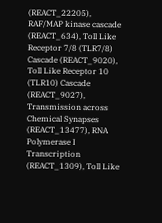(REACT_22205), RAF/MAP kinase cascade (REACT_634), Toll Like Receptor 7/8 (TLR7/8) Cascade (REACT_9020), Toll Like Receptor 10 (TLR10) Cascade (REACT_9027), Transmission across Chemical Synapses (REACT_13477), RNA Polymerase I Transcription (REACT_1309), Toll Like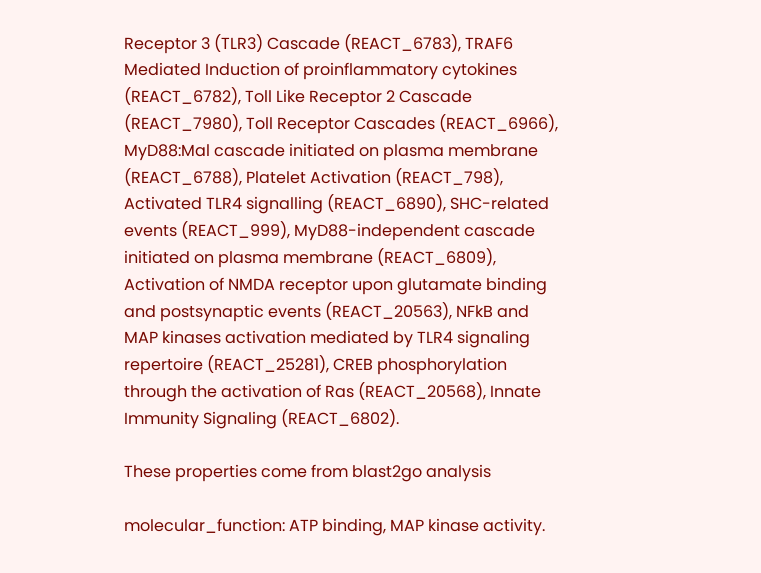Receptor 3 (TLR3) Cascade (REACT_6783), TRAF6 Mediated Induction of proinflammatory cytokines (REACT_6782), Toll Like Receptor 2 Cascade (REACT_7980), Toll Receptor Cascades (REACT_6966), MyD88:Mal cascade initiated on plasma membrane (REACT_6788), Platelet Activation (REACT_798), Activated TLR4 signalling (REACT_6890), SHC-related events (REACT_999), MyD88-independent cascade initiated on plasma membrane (REACT_6809), Activation of NMDA receptor upon glutamate binding and postsynaptic events (REACT_20563), NFkB and MAP kinases activation mediated by TLR4 signaling repertoire (REACT_25281), CREB phosphorylation through the activation of Ras (REACT_20568), Innate Immunity Signaling (REACT_6802).

These properties come from blast2go analysis

molecular_function: ATP binding, MAP kinase activity.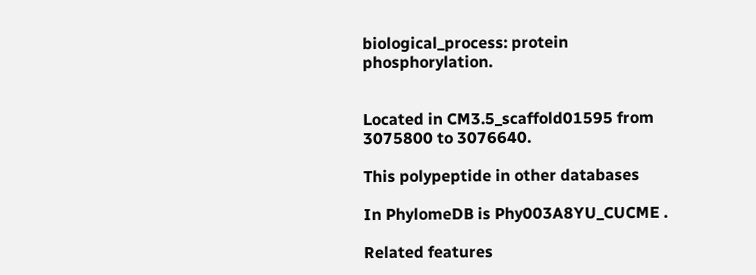biological_process: protein phosphorylation.


Located in CM3.5_scaffold01595 from 3075800 to 3076640.

This polypeptide in other databases

In PhylomeDB is Phy003A8YU_CUCME .

Related features